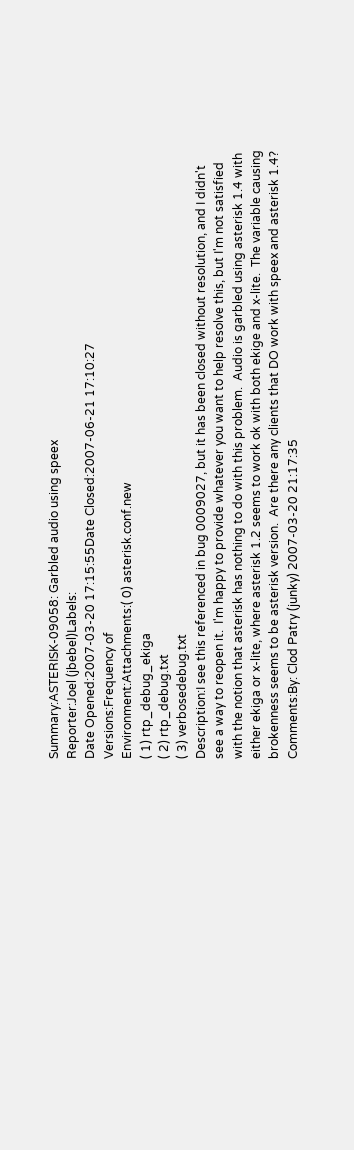Summary:ASTERISK-09058: Garbled audio using speex
Reporter:Joel (jbebel)Labels:
Date Opened:2007-03-20 17:15:55Date Closed:2007-06-21 17:10:27
Versions:Frequency of
Environment:Attachments:( 0) asterisk.conf.new
( 1) rtp_debug_ekiga
( 2) rtp_debug.txt
( 3) verbosedebug.txt
Description:I see this referenced in bug 0009027, but it has been closed without resolution, and I didn't see a way to reopen it.  I'm happy to provide whatever you want to help resolve this, but I'm not satisfied with the notion that asterisk has nothing to do with this problem.  Audio is garbled using asterisk 1.4 with either ekiga or x-lite, where asterisk 1.2 seems to work ok with both ekige and x-lite.  The variable causing brokenness seems to be asterisk version.  Are there any clients that DO work with speex and asterisk 1.4?
Comments:By: Clod Patry (junky) 2007-03-20 21:17:35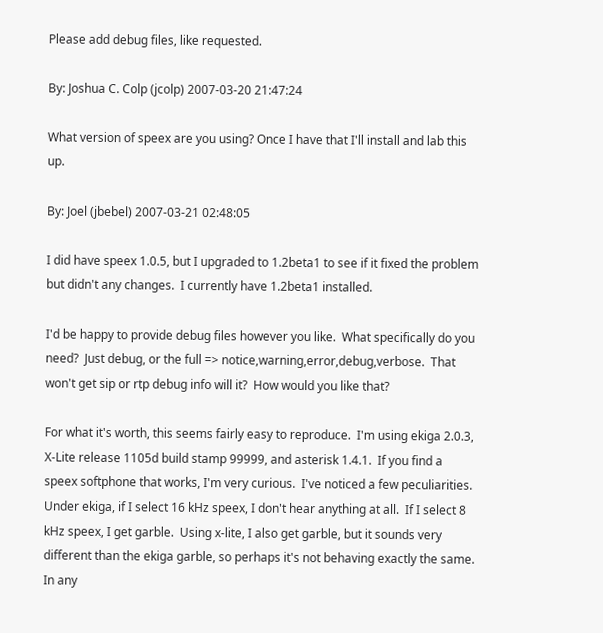Please add debug files, like requested.

By: Joshua C. Colp (jcolp) 2007-03-20 21:47:24

What version of speex are you using? Once I have that I'll install and lab this up.

By: Joel (jbebel) 2007-03-21 02:48:05

I did have speex 1.0.5, but I upgraded to 1.2beta1 to see if it fixed the problem but didn't any changes.  I currently have 1.2beta1 installed.

I'd be happy to provide debug files however you like.  What specifically do you need?  Just debug, or the full => notice,warning,error,debug,verbose.  That won't get sip or rtp debug info will it?  How would you like that?

For what it's worth, this seems fairly easy to reproduce.  I'm using ekiga 2.0.3, X-Lite release 1105d build stamp 99999, and asterisk 1.4.1.  If you find a speex softphone that works, I'm very curious.  I've noticed a few peculiarities.  Under ekiga, if I select 16 kHz speex, I don't hear anything at all.  If I select 8 kHz speex, I get garble.  Using x-lite, I also get garble, but it sounds very different than the ekiga garble, so perhaps it's not behaving exactly the same.  In any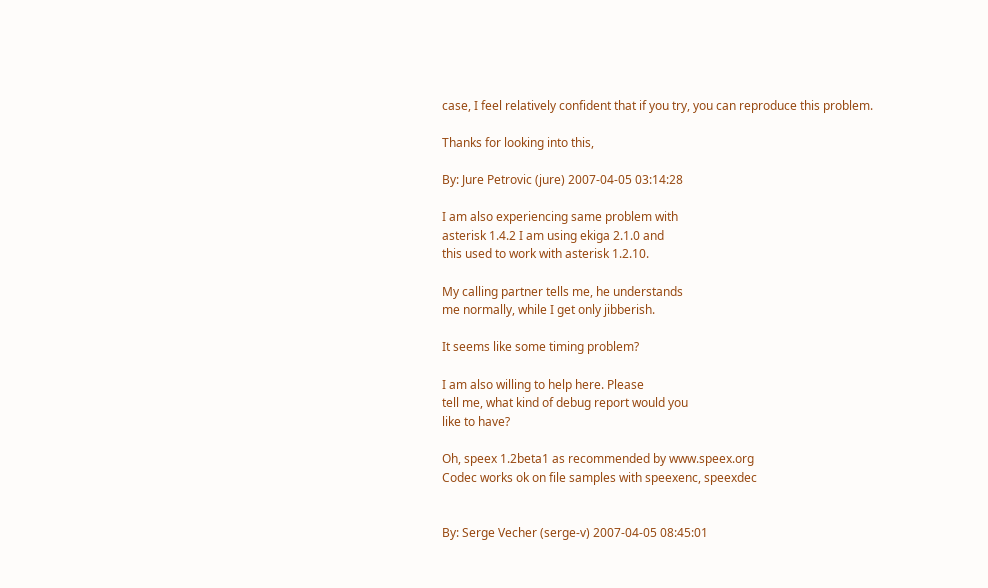case, I feel relatively confident that if you try, you can reproduce this problem.

Thanks for looking into this,

By: Jure Petrovic (jure) 2007-04-05 03:14:28

I am also experiencing same problem with
asterisk 1.4.2 I am using ekiga 2.1.0 and
this used to work with asterisk 1.2.10.

My calling partner tells me, he understands
me normally, while I get only jibberish.

It seems like some timing problem?

I am also willing to help here. Please
tell me, what kind of debug report would you
like to have?

Oh, speex 1.2beta1 as recommended by www.speex.org
Codec works ok on file samples with speexenc, speexdec


By: Serge Vecher (serge-v) 2007-04-05 08:45:01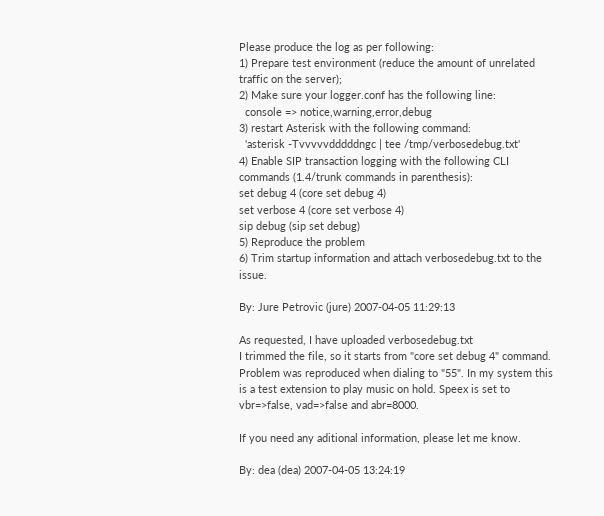Please produce the log as per following:
1) Prepare test environment (reduce the amount of unrelated traffic on the server);
2) Make sure your logger.conf has the following line:
  console => notice,warning,error,debug
3) restart Asterisk with the following command:
  'asterisk -Tvvvvvdddddngc | tee /tmp/verbosedebug.txt'
4) Enable SIP transaction logging with the following CLI commands (1.4/trunk commands in parenthesis):
set debug 4 (core set debug 4)
set verbose 4 (core set verbose 4)
sip debug (sip set debug)
5) Reproduce the problem
6) Trim startup information and attach verbosedebug.txt to the issue.

By: Jure Petrovic (jure) 2007-04-05 11:29:13

As requested, I have uploaded verbosedebug.txt
I trimmed the file, so it starts from "core set debug 4" command. Problem was reproduced when dialing to "55". In my system this is a test extension to play music on hold. Speex is set to vbr=>false, vad=>false and abr=8000.

If you need any aditional information, please let me know.

By: dea (dea) 2007-04-05 13:24:19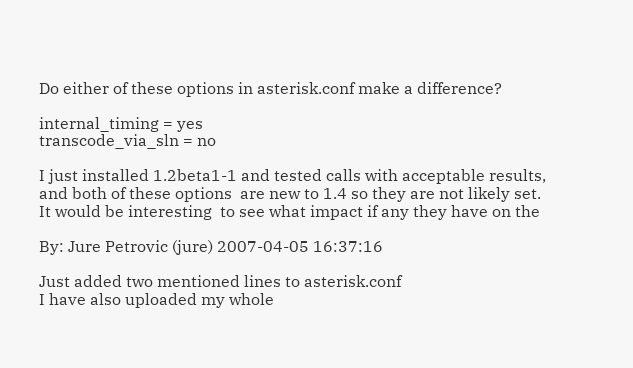Do either of these options in asterisk.conf make a difference?

internal_timing = yes
transcode_via_sln = no

I just installed 1.2beta1-1 and tested calls with acceptable results,
and both of these options  are new to 1.4 so they are not likely set.
It would be interesting  to see what impact if any they have on the

By: Jure Petrovic (jure) 2007-04-05 16:37:16

Just added two mentioned lines to asterisk.conf
I have also uploaded my whole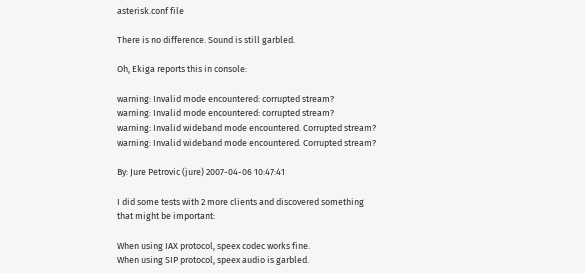asterisk.conf file

There is no difference. Sound is still garbled.

Oh, Ekiga reports this in console:

warning: Invalid mode encountered: corrupted stream?
warning: Invalid mode encountered: corrupted stream?
warning: Invalid wideband mode encountered. Corrupted stream?
warning: Invalid wideband mode encountered. Corrupted stream?

By: Jure Petrovic (jure) 2007-04-06 10:47:41

I did some tests with 2 more clients and discovered something
that might be important:

When using IAX protocol, speex codec works fine.
When using SIP protocol, speex audio is garbled.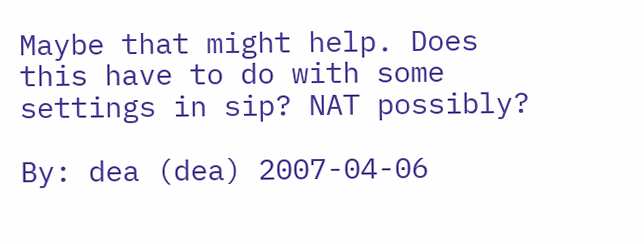Maybe that might help. Does this have to do with some
settings in sip? NAT possibly?

By: dea (dea) 2007-04-06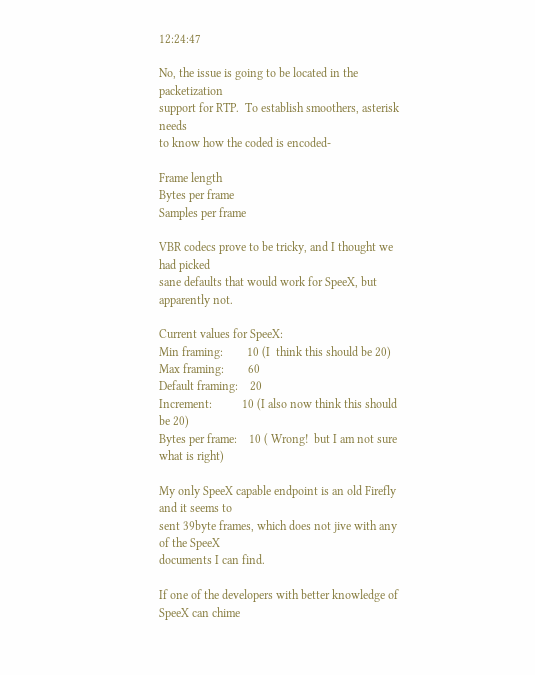12:24:47

No, the issue is going to be located in the packetization
support for RTP.  To establish smoothers, asterisk needs
to know how the coded is encoded-

Frame length
Bytes per frame
Samples per frame

VBR codecs prove to be tricky, and I thought we had picked
sane defaults that would work for SpeeX, but apparently not.

Current values for SpeeX:
Min framing:        10 (I  think this should be 20)
Max framing:        60
Default framing:    20
Increment:          10 (I also now think this should be 20)
Bytes per frame:    10 ( Wrong!  but I am not sure what is right)

My only SpeeX capable endpoint is an old Firefly and it seems to
sent 39byte frames, which does not jive with any of the SpeeX
documents I can find.

If one of the developers with better knowledge of SpeeX can chime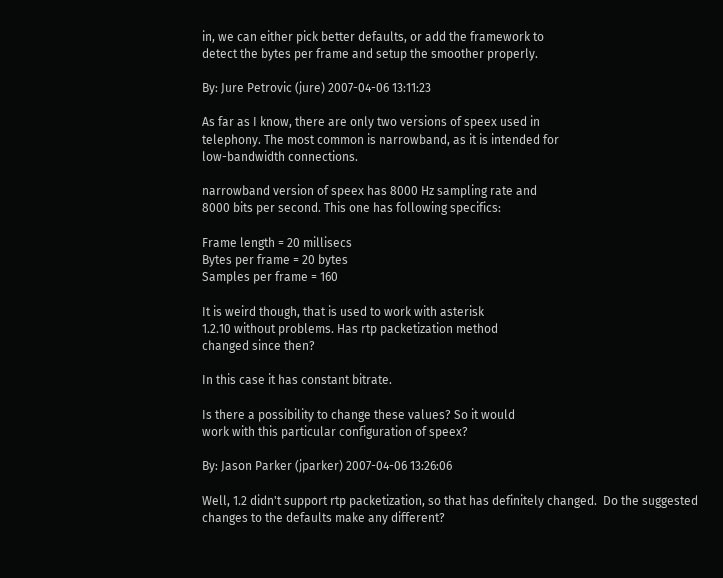in, we can either pick better defaults, or add the framework to
detect the bytes per frame and setup the smoother properly.

By: Jure Petrovic (jure) 2007-04-06 13:11:23

As far as I know, there are only two versions of speex used in
telephony. The most common is narrowband, as it is intended for
low-bandwidth connections.

narrowband version of speex has 8000 Hz sampling rate and
8000 bits per second. This one has following specifics:

Frame length = 20 millisecs
Bytes per frame = 20 bytes
Samples per frame = 160

It is weird though, that is used to work with asterisk
1.2.10 without problems. Has rtp packetization method
changed since then?

In this case it has constant bitrate.

Is there a possibility to change these values? So it would
work with this particular configuration of speex?

By: Jason Parker (jparker) 2007-04-06 13:26:06

Well, 1.2 didn't support rtp packetization, so that has definitely changed.  Do the suggested changes to the defaults make any different?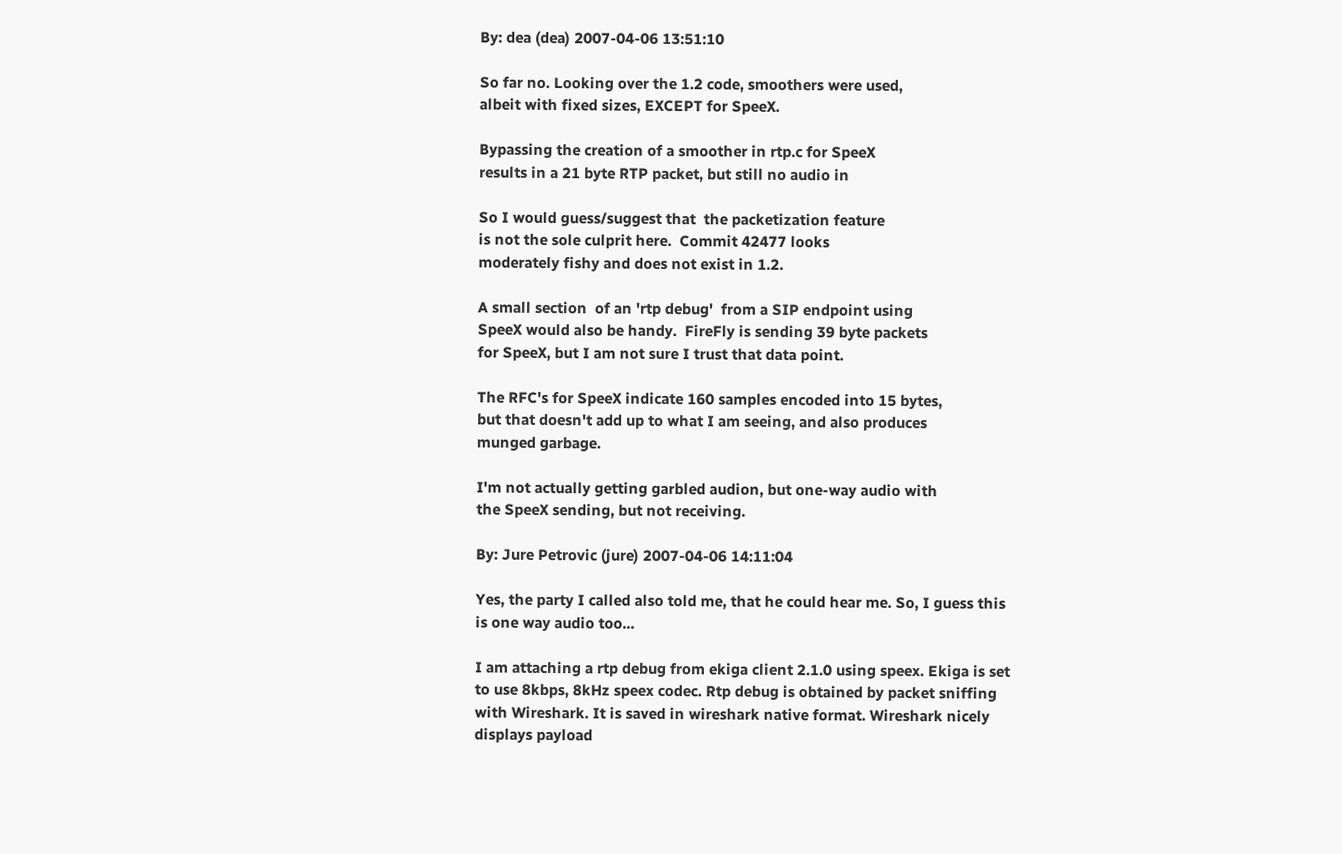By: dea (dea) 2007-04-06 13:51:10

So far no. Looking over the 1.2 code, smoothers were used,
albeit with fixed sizes, EXCEPT for SpeeX.

Bypassing the creation of a smoother in rtp.c for SpeeX
results in a 21 byte RTP packet, but still no audio in

So I would guess/suggest that  the packetization feature
is not the sole culprit here.  Commit 42477 looks
moderately fishy and does not exist in 1.2.

A small section  of an 'rtp debug'  from a SIP endpoint using
SpeeX would also be handy.  FireFly is sending 39 byte packets
for SpeeX, but I am not sure I trust that data point.

The RFC's for SpeeX indicate 160 samples encoded into 15 bytes,
but that doesn't add up to what I am seeing, and also produces
munged garbage.

I'm not actually getting garbled audion, but one-way audio with
the SpeeX sending, but not receiving.

By: Jure Petrovic (jure) 2007-04-06 14:11:04

Yes, the party I called also told me, that he could hear me. So, I guess this
is one way audio too...

I am attaching a rtp debug from ekiga client 2.1.0 using speex. Ekiga is set
to use 8kbps, 8kHz speex codec. Rtp debug is obtained by packet sniffing
with Wireshark. It is saved in wireshark native format. Wireshark nicely
displays payload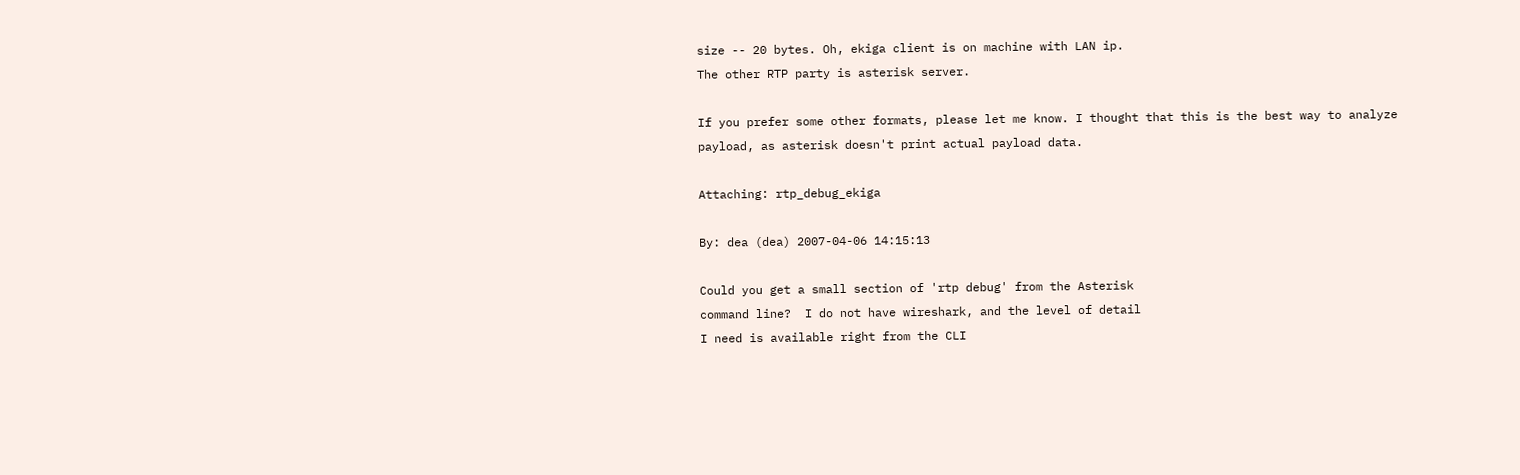size -- 20 bytes. Oh, ekiga client is on machine with LAN ip.
The other RTP party is asterisk server.

If you prefer some other formats, please let me know. I thought that this is the best way to analyze payload, as asterisk doesn't print actual payload data.

Attaching: rtp_debug_ekiga

By: dea (dea) 2007-04-06 14:15:13

Could you get a small section of 'rtp debug' from the Asterisk
command line?  I do not have wireshark, and the level of detail
I need is available right from the CLI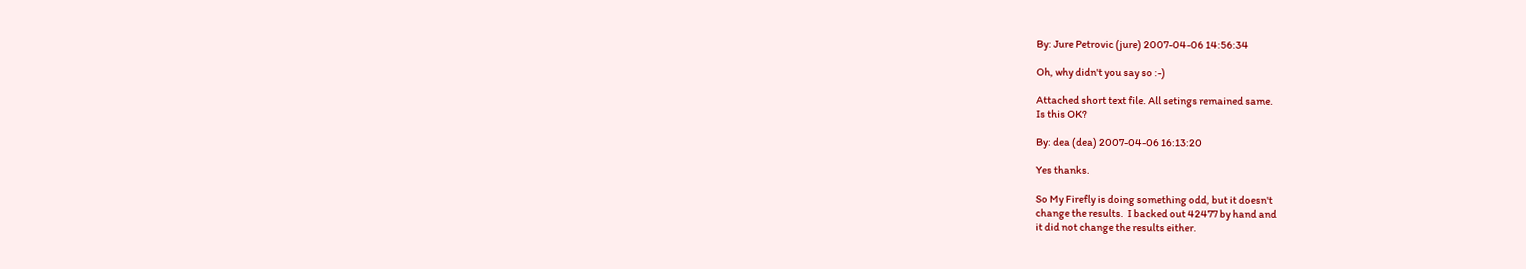By: Jure Petrovic (jure) 2007-04-06 14:56:34

Oh, why didn't you say so :-)

Attached short text file. All setings remained same.
Is this OK?

By: dea (dea) 2007-04-06 16:13:20

Yes thanks.

So My Firefly is doing something odd, but it doesn't
change the results.  I backed out 42477 by hand and
it did not change the results either.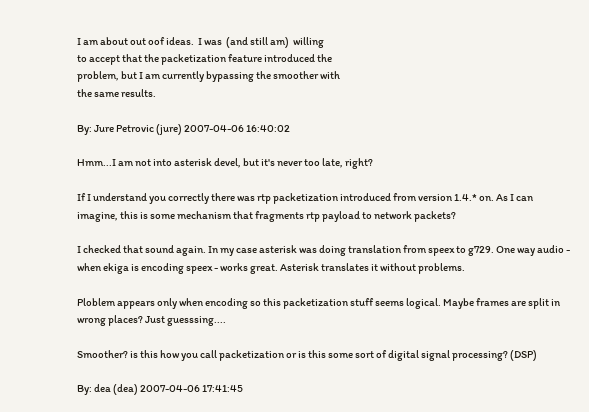I am about out oof ideas.  I was  (and still am)  willing
to accept that the packetization feature introduced the
problem, but I am currently bypassing the smoother with
the same results.

By: Jure Petrovic (jure) 2007-04-06 16:40:02

Hmm...I am not into asterisk devel, but it's never too late, right?

If I understand you correctly there was rtp packetization introduced from version 1.4.* on. As I can imagine, this is some mechanism that fragments rtp payload to network packets?

I checked that sound again. In my case asterisk was doing translation from speex to g729. One way audio - when ekiga is encoding speex - works great. Asterisk translates it without problems.

Ploblem appears only when encoding so this packetization stuff seems logical. Maybe frames are split in wrong places? Just guesssing....

Smoother? is this how you call packetization or is this some sort of digital signal processing? (DSP)

By: dea (dea) 2007-04-06 17:41:45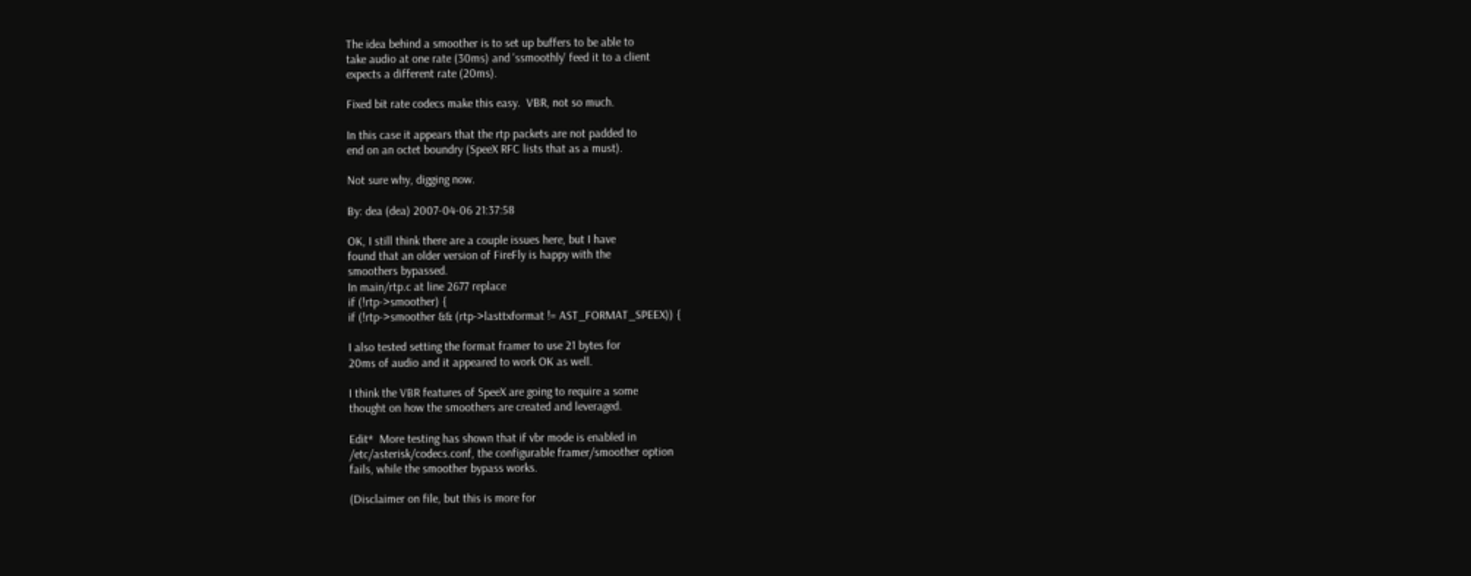The idea behind a smoother is to set up buffers to be able to
take audio at one rate (30ms) and 'ssmoothly' feed it to a client
expects a different rate (20ms).

Fixed bit rate codecs make this easy.  VBR, not so much.

In this case it appears that the rtp packets are not padded to
end on an octet boundry (SpeeX RFC lists that as a must).

Not sure why, digging now.

By: dea (dea) 2007-04-06 21:37:58

OK, I still think there are a couple issues here, but I have
found that an older version of FireFly is happy with the
smoothers bypassed.
In main/rtp.c at line 2677 replace
if (!rtp->smoother) {
if (!rtp->smoother && (rtp->lasttxformat != AST_FORMAT_SPEEX)) {

I also tested setting the format framer to use 21 bytes for
20ms of audio and it appeared to work OK as well.

I think the VBR features of SpeeX are going to require a some
thought on how the smoothers are created and leveraged.

Edit*  More testing has shown that if vbr mode is enabled in
/etc/asterisk/codecs.conf, the configurable framer/smoother option
fails, while the smoother bypass works.

(Disclaimer on file, but this is more for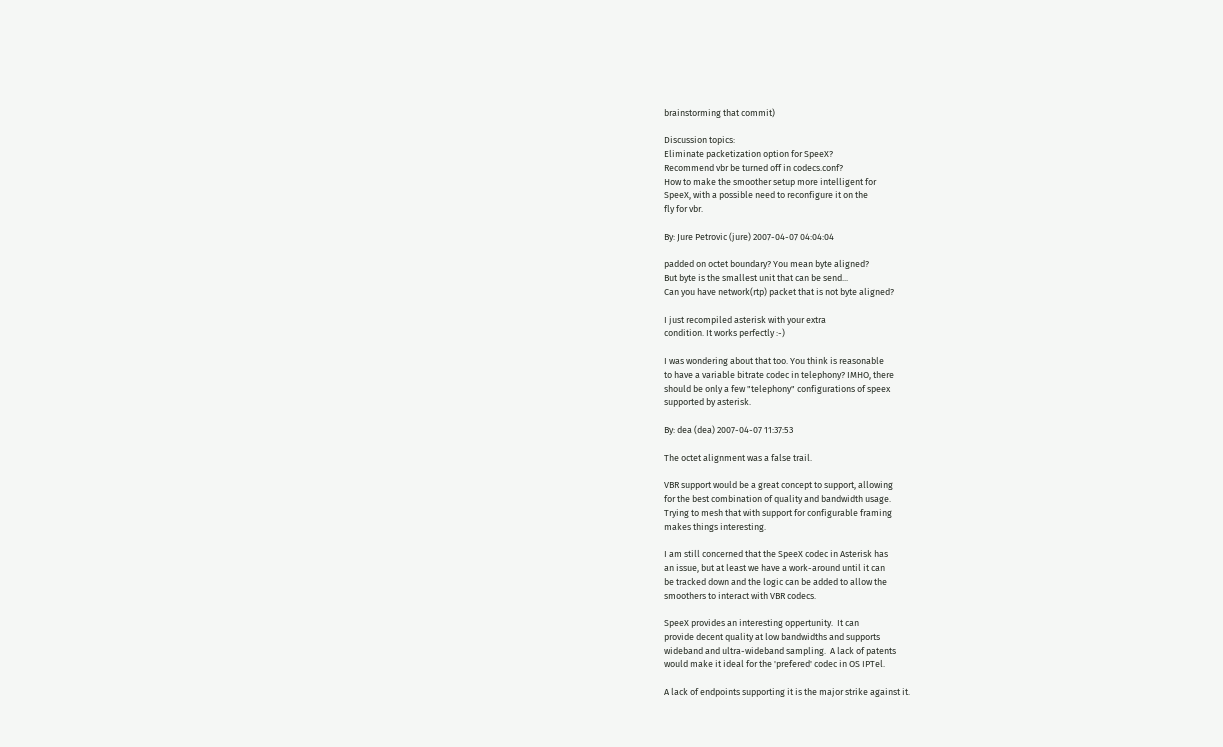brainstorming that commit)

Discussion topics:
Eliminate packetization option for SpeeX?
Recommend vbr be turned off in codecs.conf?
How to make the smoother setup more intelligent for
SpeeX, with a possible need to reconfigure it on the
fly for vbr.

By: Jure Petrovic (jure) 2007-04-07 04:04:04

padded on octet boundary? You mean byte aligned?
But byte is the smallest unit that can be send...
Can you have network(rtp) packet that is not byte aligned?

I just recompiled asterisk with your extra
condition. It works perfectly :-)

I was wondering about that too. You think is reasonable
to have a variable bitrate codec in telephony? IMHO, there
should be only a few "telephony" configurations of speex
supported by asterisk.

By: dea (dea) 2007-04-07 11:37:53

The octet alignment was a false trail.

VBR support would be a great concept to support, allowing
for the best combination of quality and bandwidth usage.
Trying to mesh that with support for configurable framing
makes things interesting.

I am still concerned that the SpeeX codec in Asterisk has
an issue, but at least we have a work-around until it can
be tracked down and the logic can be added to allow the
smoothers to interact with VBR codecs.

SpeeX provides an interesting oppertunity.  It can
provide decent quality at low bandwidths and supports
wideband and ultra-wideband sampling.  A lack of patents
would make it ideal for the 'prefered' codec in OS IPTel.

A lack of endpoints supporting it is the major strike against it.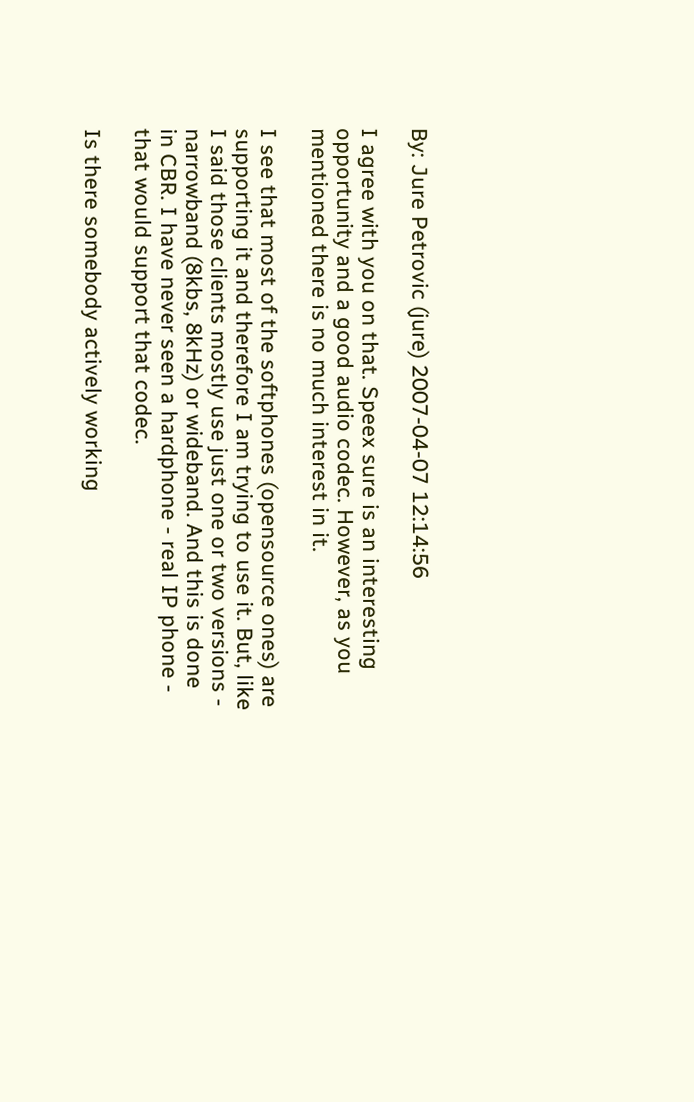By: Jure Petrovic (jure) 2007-04-07 12:14:56

I agree with you on that. Speex sure is an interesting opportunity and a good audio codec. However, as you mentioned there is no much interest in it.

I see that most of the softphones (opensource ones) are supporting it and therefore I am trying to use it. But, like I said those clients mostly use just one or two versions - narrowband (8kbs, 8kHz) or wideband. And this is done in CBR. I have never seen a hardphone - real IP phone - that would support that codec.

Is there somebody actively working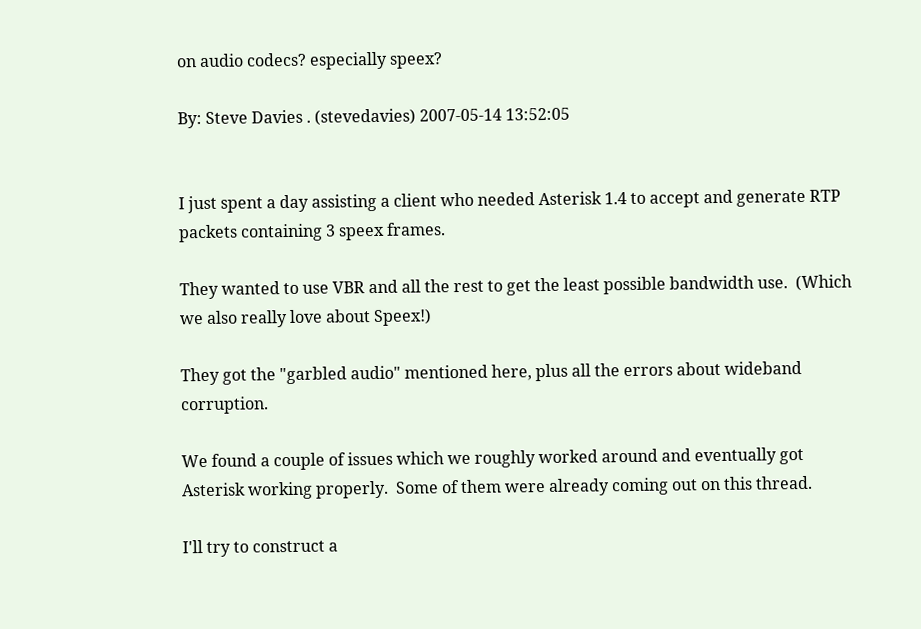on audio codecs? especially speex?

By: Steve Davies . (stevedavies) 2007-05-14 13:52:05


I just spent a day assisting a client who needed Asterisk 1.4 to accept and generate RTP packets containing 3 speex frames.

They wanted to use VBR and all the rest to get the least possible bandwidth use.  (Which we also really love about Speex!)

They got the "garbled audio" mentioned here, plus all the errors about wideband corruption.

We found a couple of issues which we roughly worked around and eventually got Asterisk working properly.  Some of them were already coming out on this thread.

I'll try to construct a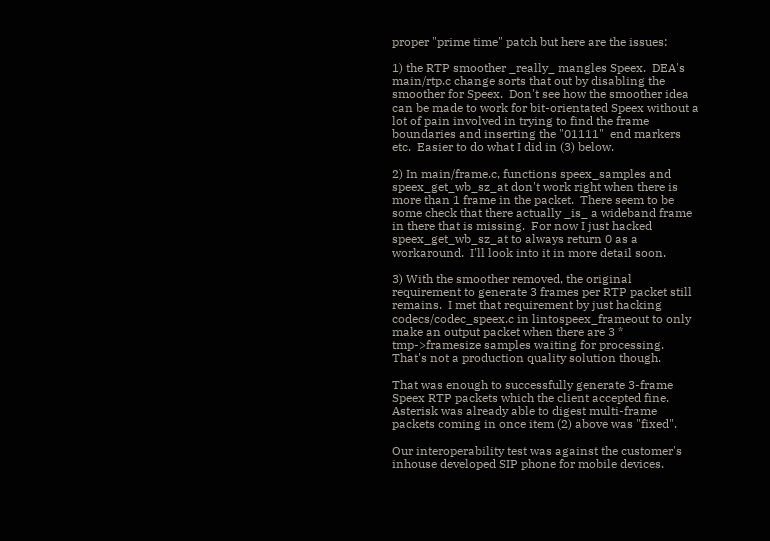proper "prime time" patch but here are the issues:

1) the RTP smoother _really_ mangles Speex.  DEA's main/rtp.c change sorts that out by disabling the smoother for Speex.  Don't see how the smoother idea can be made to work for bit-orientated Speex without a lot of pain involved in trying to find the frame boundaries and inserting the "01111"  end markers etc.  Easier to do what I did in (3) below.

2) In main/frame.c, functions speex_samples and speex_get_wb_sz_at don't work right when there is more than 1 frame in the packet.  There seem to be some check that there actually _is_ a wideband frame in there that is missing.  For now I just hacked speex_get_wb_sz_at to always return 0 as a workaround.  I'll look into it in more detail soon.

3) With the smoother removed, the original requirement to generate 3 frames per RTP packet still remains.  I met that requirement by just hacking codecs/codec_speex.c in lintospeex_frameout to only make an output packet when there are 3 * tmp->framesize samples waiting for processing.  That's not a production quality solution though.

That was enough to successfully generate 3-frame Speex RTP packets which the client accepted fine.
Asterisk was already able to digest multi-frame packets coming in once item (2) above was "fixed".

Our interoperability test was against the customer's inhouse developed SIP phone for mobile devices.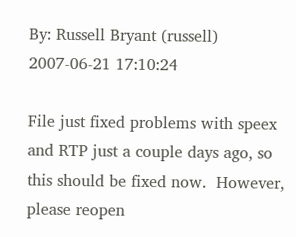By: Russell Bryant (russell) 2007-06-21 17:10:24

File just fixed problems with speex and RTP just a couple days ago, so this should be fixed now.  However, please reopen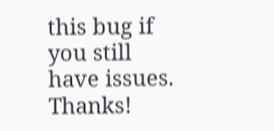this bug if you still have issues.  Thanks!